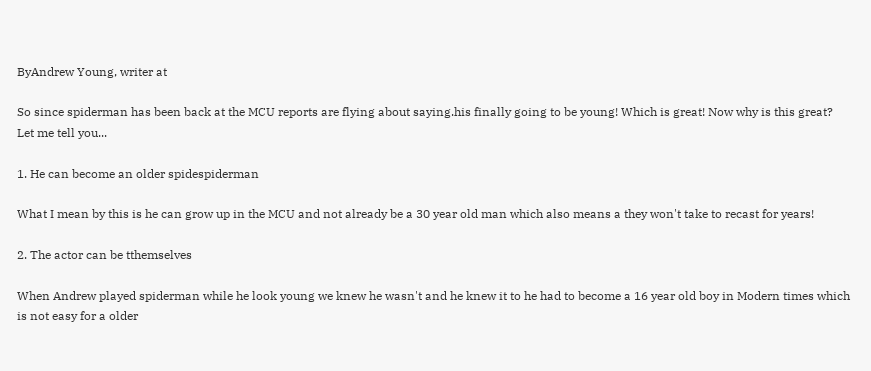ByAndrew Young, writer at

So since spiderman has been back at the MCU reports are flying about saying.his finally going to be young! Which is great! Now why is this great? Let me tell you...

1. He can become an older spidespiderman

What I mean by this is he can grow up in the MCU and not already be a 30 year old man which also means a they won't take to recast for years!

2. The actor can be tthemselves

When Andrew played spiderman while he look young we knew he wasn't and he knew it to he had to become a 16 year old boy in Modern times which is not easy for a older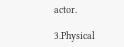actor.

3.Physical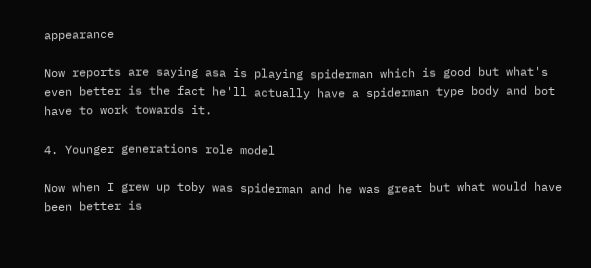appearance

Now reports are saying asa is playing spiderman which is good but what's even better is the fact he'll actually have a spiderman type body and bot have to work towards it.

4. Younger generations role model

Now when I grew up toby was spiderman and he was great but what would have been better is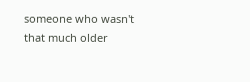someone who wasn't that much older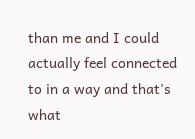than me and I could actually feel connected to in a way and that's what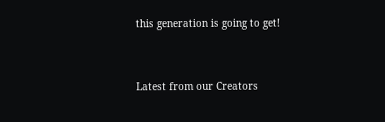this generation is going to get!


Latest from our Creators